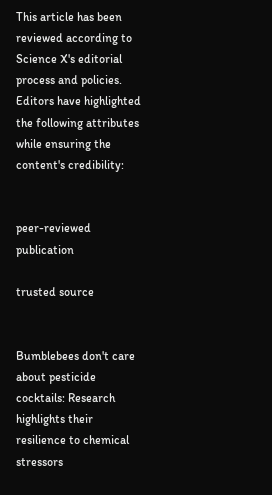This article has been reviewed according to Science X's editorial process and policies. Editors have highlighted the following attributes while ensuring the content's credibility:


peer-reviewed publication

trusted source


Bumblebees don't care about pesticide cocktails: Research highlights their resilience to chemical stressors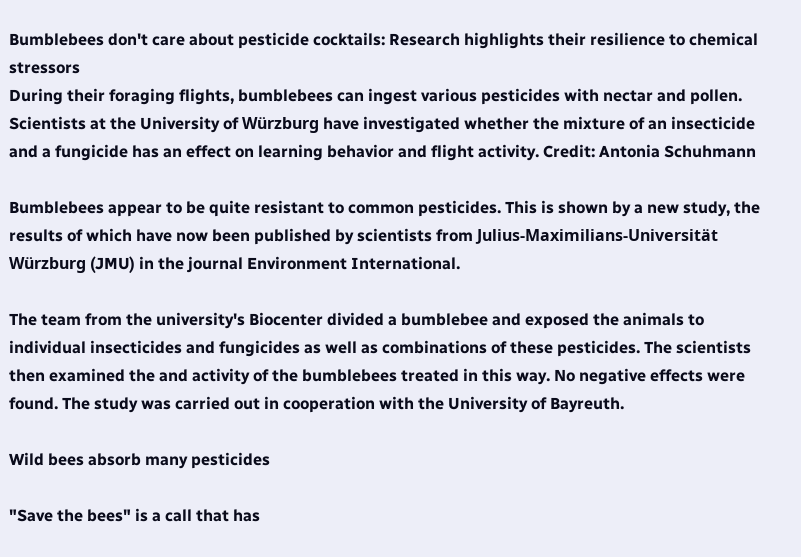Bumblebees don't care about pesticide cocktails: Research highlights their resilience to chemical stressors
During their foraging flights, bumblebees can ingest various pesticides with nectar and pollen. Scientists at the University of Würzburg have investigated whether the mixture of an insecticide and a fungicide has an effect on learning behavior and flight activity. Credit: Antonia Schuhmann

Bumblebees appear to be quite resistant to common pesticides. This is shown by a new study, the results of which have now been published by scientists from Julius-Maximilians-Universität Würzburg (JMU) in the journal Environment International.

The team from the university's Biocenter divided a bumblebee and exposed the animals to individual insecticides and fungicides as well as combinations of these pesticides. The scientists then examined the and activity of the bumblebees treated in this way. No negative effects were found. The study was carried out in cooperation with the University of Bayreuth.

Wild bees absorb many pesticides

"Save the bees" is a call that has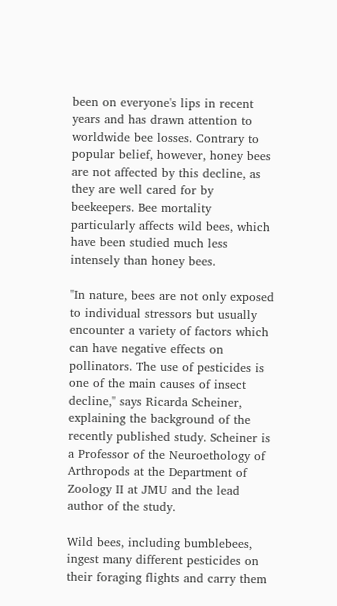been on everyone's lips in recent years and has drawn attention to worldwide bee losses. Contrary to popular belief, however, honey bees are not affected by this decline, as they are well cared for by beekeepers. Bee mortality particularly affects wild bees, which have been studied much less intensely than honey bees.

"In nature, bees are not only exposed to individual stressors but usually encounter a variety of factors which can have negative effects on pollinators. The use of pesticides is one of the main causes of insect decline," says Ricarda Scheiner, explaining the background of the recently published study. Scheiner is a Professor of the Neuroethology of Arthropods at the Department of Zoology II at JMU and the lead author of the study.

Wild bees, including bumblebees, ingest many different pesticides on their foraging flights and carry them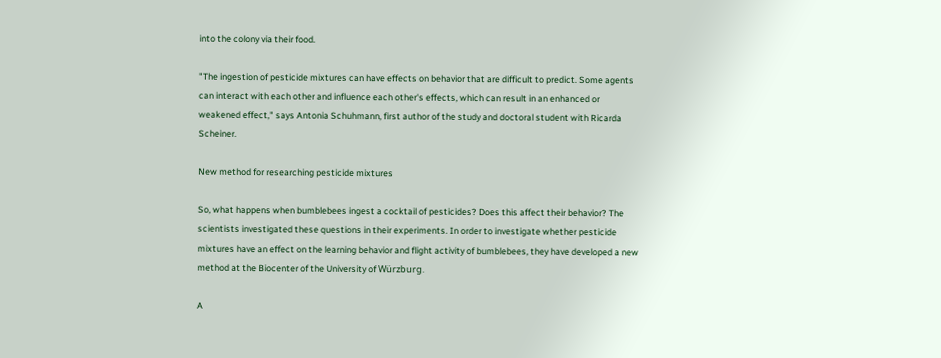into the colony via their food.

"The ingestion of pesticide mixtures can have effects on behavior that are difficult to predict. Some agents can interact with each other and influence each other's effects, which can result in an enhanced or weakened effect," says Antonia Schuhmann, first author of the study and doctoral student with Ricarda Scheiner.

New method for researching pesticide mixtures

So, what happens when bumblebees ingest a cocktail of pesticides? Does this affect their behavior? The scientists investigated these questions in their experiments. In order to investigate whether pesticide mixtures have an effect on the learning behavior and flight activity of bumblebees, they have developed a new method at the Biocenter of the University of Würzburg.

A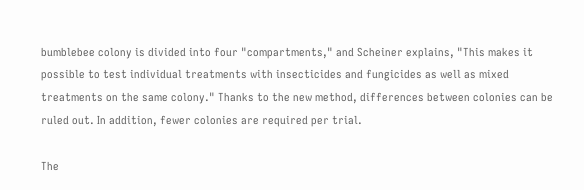bumblebee colony is divided into four "compartments," and Scheiner explains, "This makes it possible to test individual treatments with insecticides and fungicides as well as mixed treatments on the same colony." Thanks to the new method, differences between colonies can be ruled out. In addition, fewer colonies are required per trial.

The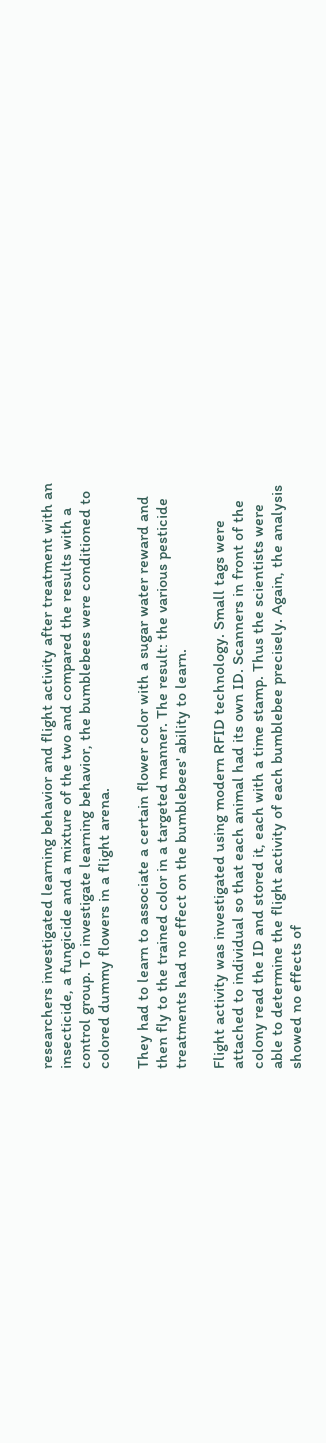researchers investigated learning behavior and flight activity after treatment with an insecticide, a fungicide and a mixture of the two and compared the results with a control group. To investigate learning behavior, the bumblebees were conditioned to colored dummy flowers in a flight arena.

They had to learn to associate a certain flower color with a sugar water reward and then fly to the trained color in a targeted manner. The result: the various pesticide treatments had no effect on the bumblebees' ability to learn.

Flight activity was investigated using modern RFID technology. Small tags were attached to individual so that each animal had its own ID. Scanners in front of the colony read the ID and stored it, each with a time stamp. Thus the scientists were able to determine the flight activity of each bumblebee precisely. Again, the analysis showed no effects of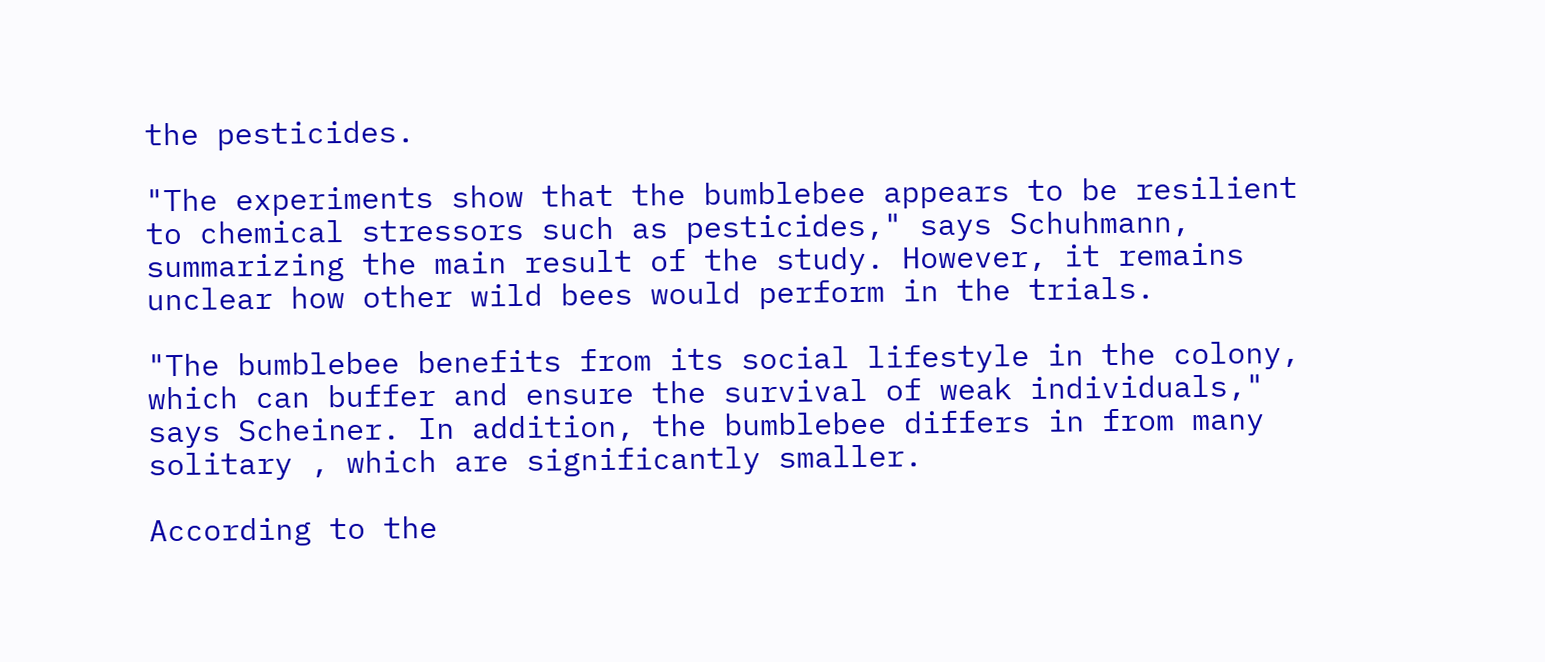the pesticides.

"The experiments show that the bumblebee appears to be resilient to chemical stressors such as pesticides," says Schuhmann, summarizing the main result of the study. However, it remains unclear how other wild bees would perform in the trials.

"The bumblebee benefits from its social lifestyle in the colony, which can buffer and ensure the survival of weak individuals," says Scheiner. In addition, the bumblebee differs in from many solitary , which are significantly smaller.

According to the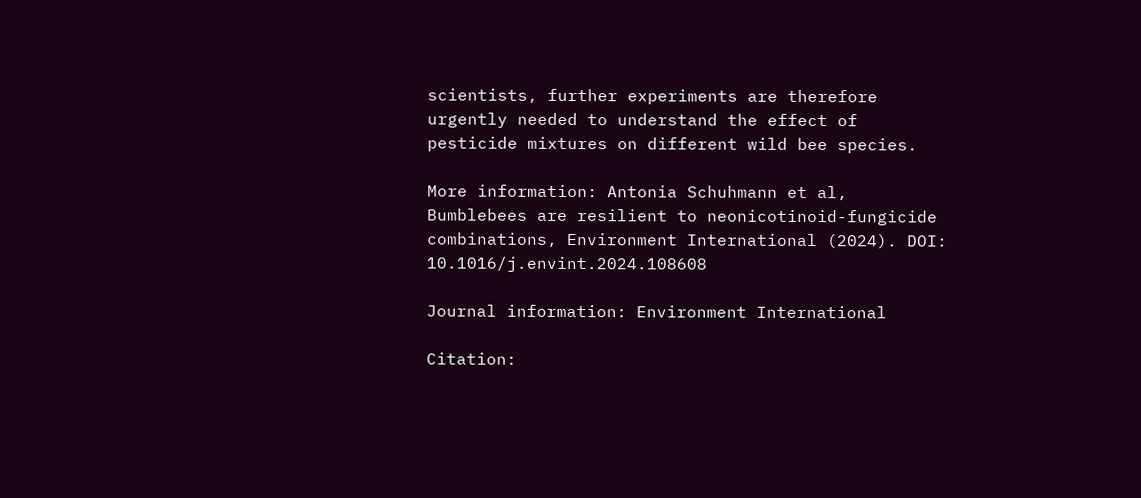scientists, further experiments are therefore urgently needed to understand the effect of pesticide mixtures on different wild bee species.

More information: Antonia Schuhmann et al, Bumblebees are resilient to neonicotinoid-fungicide combinations, Environment International (2024). DOI: 10.1016/j.envint.2024.108608

Journal information: Environment International

Citation: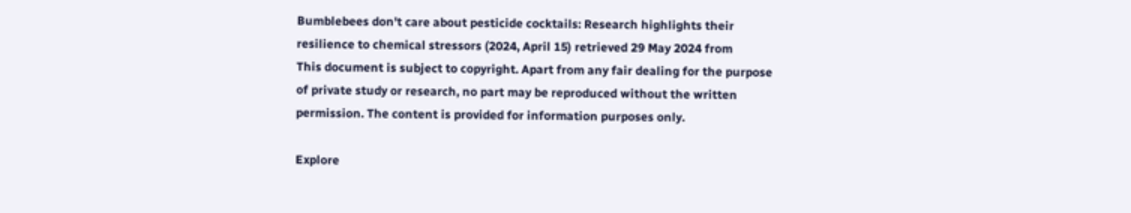Bumblebees don't care about pesticide cocktails: Research highlights their resilience to chemical stressors (2024, April 15) retrieved 29 May 2024 from
This document is subject to copyright. Apart from any fair dealing for the purpose of private study or research, no part may be reproduced without the written permission. The content is provided for information purposes only.

Explore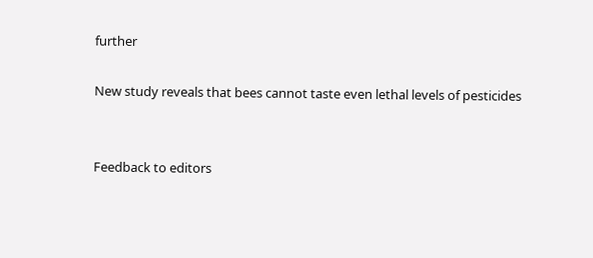further

New study reveals that bees cannot taste even lethal levels of pesticides


Feedback to editors